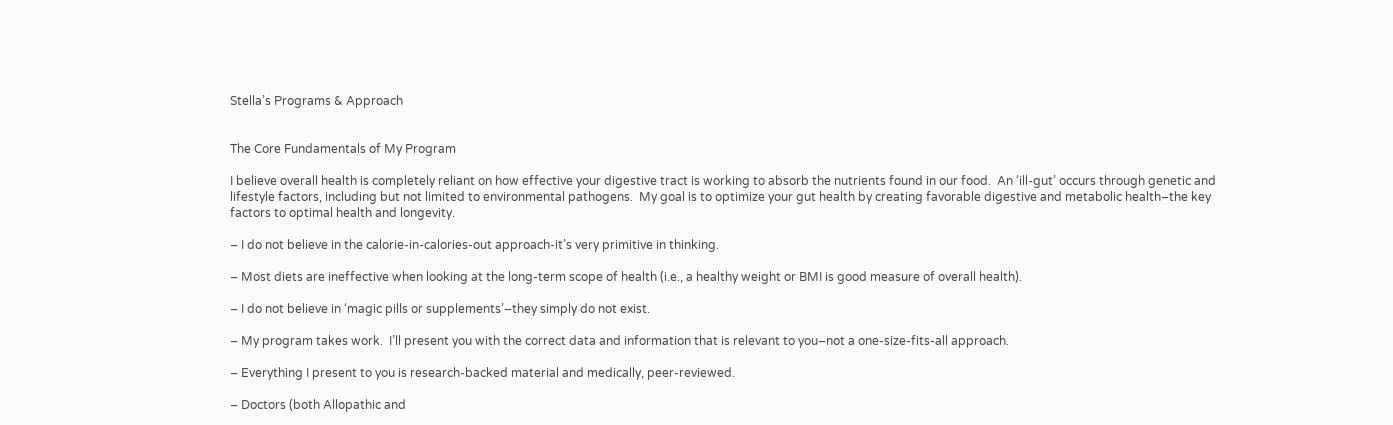Stella’s Programs & Approach


The Core Fundamentals of My Program

I believe overall health is completely reliant on how effective your digestive tract is working to absorb the nutrients found in our food.  An ‘ill-gut’ occurs through genetic and lifestyle factors, including but not limited to environmental pathogens.  My goal is to optimize your gut health by creating favorable digestive and metabolic health–the key factors to optimal health and longevity.

– I do not believe in the calorie-in-calories-out approach-it’s very primitive in thinking.

– Most diets are ineffective when looking at the long-term scope of health (i.e., a healthy weight or BMI is good measure of overall health).

– I do not believe in ‘magic pills or supplements’–they simply do not exist.

– My program takes work.  I’ll present you with the correct data and information that is relevant to you–not a one-size-fits-all approach.

– Everything I present to you is research-backed material and medically, peer-reviewed.

– Doctors (both Allopathic and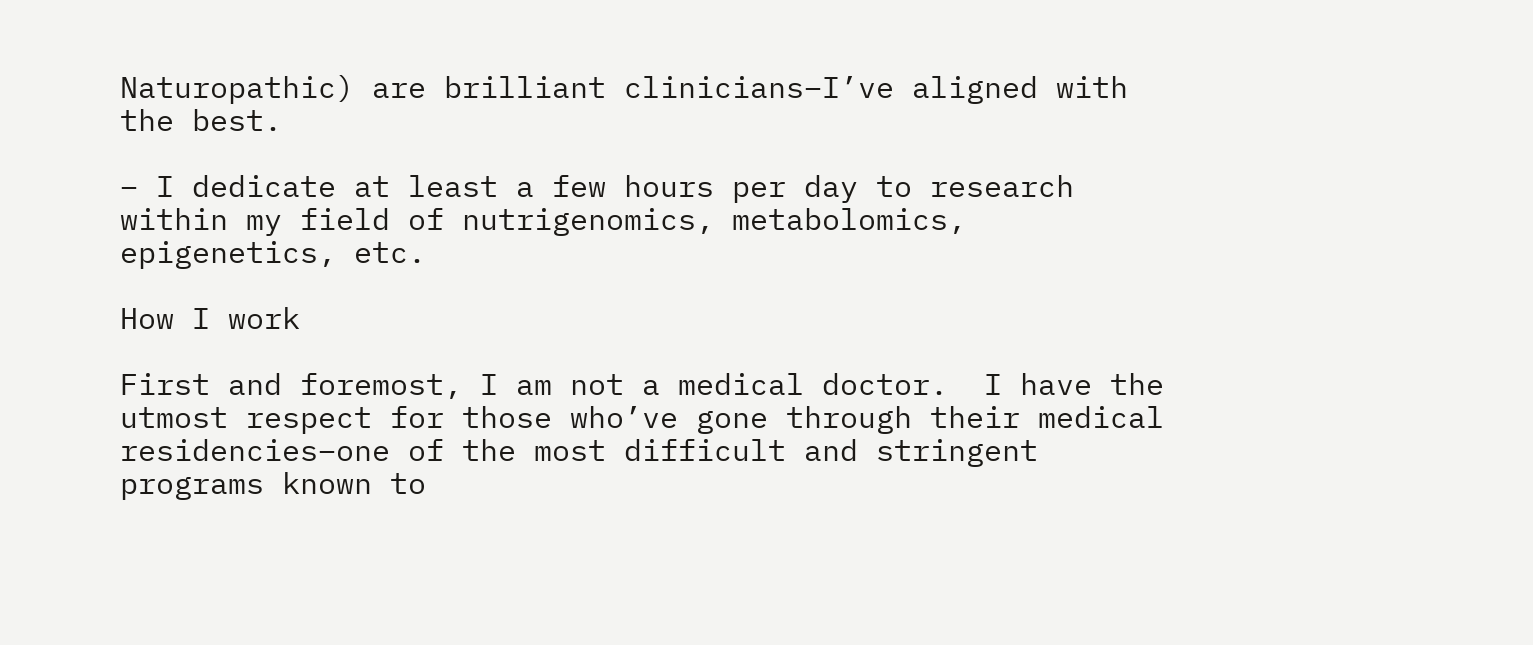Naturopathic) are brilliant clinicians–I’ve aligned with the best.

– I dedicate at least a few hours per day to research within my field of nutrigenomics, metabolomics, epigenetics, etc.

How I work

First and foremost, I am not a medical doctor.  I have the utmost respect for those who’ve gone through their medical residencies–one of the most difficult and stringent programs known to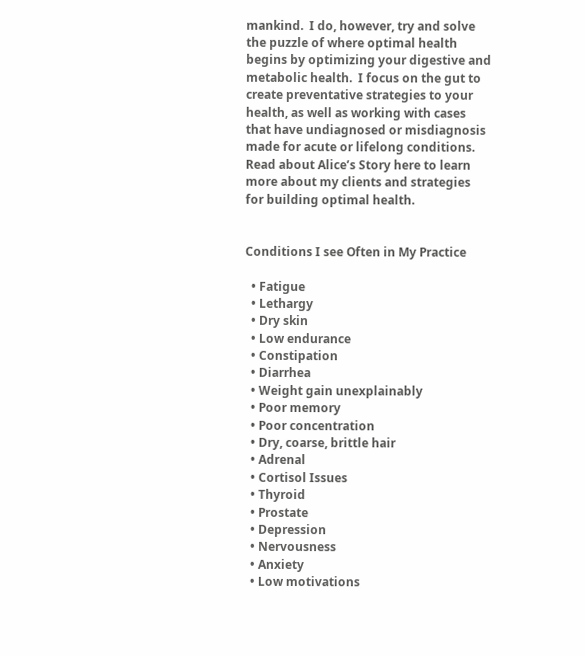mankind.  I do, however, try and solve the puzzle of where optimal health begins by optimizing your digestive and metabolic health.  I focus on the gut to create preventative strategies to your health, as well as working with cases that have undiagnosed or misdiagnosis made for acute or lifelong conditions.  Read about Alice’s Story here to learn more about my clients and strategies for building optimal health.


Conditions I see Often in My Practice

  • Fatigue
  • Lethargy
  • Dry skin
  • Low endurance
  • Constipation
  • Diarrhea
  • Weight gain unexplainably
  • Poor memory
  • Poor concentration
  • Dry, coarse, brittle hair
  • Adrenal
  • Cortisol Issues
  • Thyroid
  • Prostate
  • Depression
  • Nervousness
  • Anxiety
  • Low motivations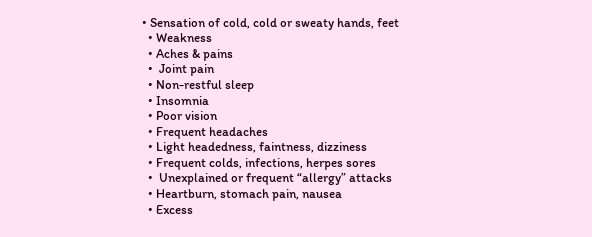• Sensation of cold, cold or sweaty hands, feet
  • Weakness
  • Aches & pains
  •  Joint pain
  • Non-restful sleep
  • Insomnia
  • Poor vision
  • Frequent headaches
  • Light headedness, faintness, dizziness
  • Frequent colds, infections, herpes sores
  •  Unexplained or frequent “allergy” attacks
  • Heartburn, stomach pain, nausea
  • Excess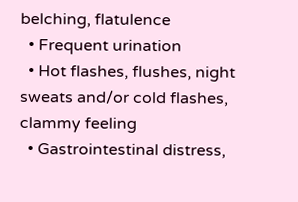belching, flatulence
  • Frequent urination
  • Hot flashes, flushes, night sweats and/or cold flashes, clammy feeling
  • Gastrointestinal distress,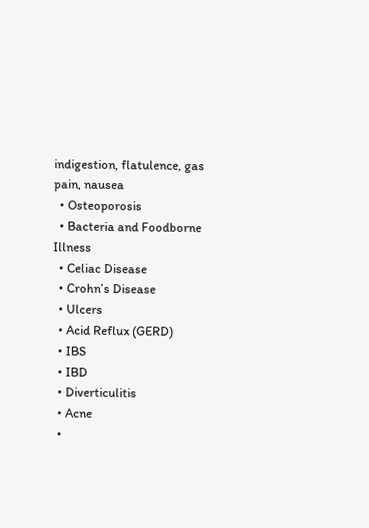indigestion, flatulence, gas pain, nausea
  • Osteoporosis
  • Bacteria and Foodborne Illness
  • Celiac Disease
  • Crohn’s Disease
  • Ulcers
  • Acid Reflux (GERD)
  • IBS
  • IBD
  • Diverticulitis
  • Acne
  •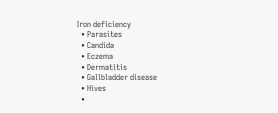Iron deficiency
  • Parasites
  • Candida
  • Eczema
  • Dermatitis
  • Gallbladder disease
  • Hives
  •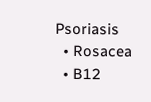Psoriasis
  • Rosacea
  • B12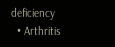deficiency
  • Arthritis